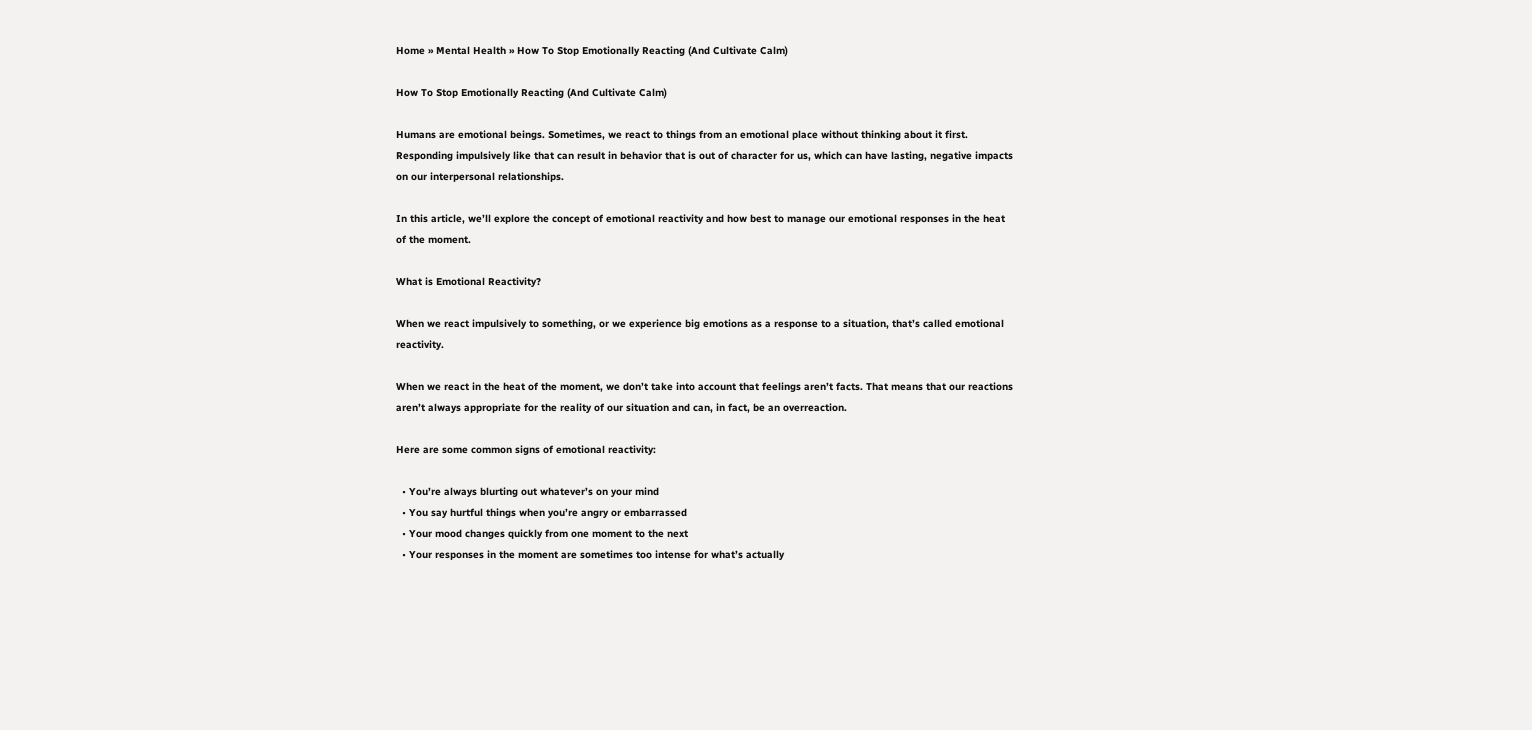Home » Mental Health » How To Stop Emotionally Reacting (And Cultivate Calm)

How To Stop Emotionally Reacting (And Cultivate Calm)

Humans are emotional beings. Sometimes, we react to things from an emotional place without thinking about it first. Responding impulsively like that can result in behavior that is out of character for us, which can have lasting, negative impacts on our interpersonal relationships.

In this article, we’ll explore the concept of emotional reactivity and how best to manage our emotional responses in the heat of the moment.

What is Emotional Reactivity?

When we react impulsively to something, or we experience big emotions as a response to a situation, that’s called emotional reactivity.

When we react in the heat of the moment, we don’t take into account that feelings aren’t facts. That means that our reactions aren’t always appropriate for the reality of our situation and can, in fact, be an overreaction.

Here are some common signs of emotional reactivity:

  • You’re always blurting out whatever’s on your mind
  • You say hurtful things when you’re angry or embarrassed
  • Your mood changes quickly from one moment to the next
  • Your responses in the moment are sometimes too intense for what’s actually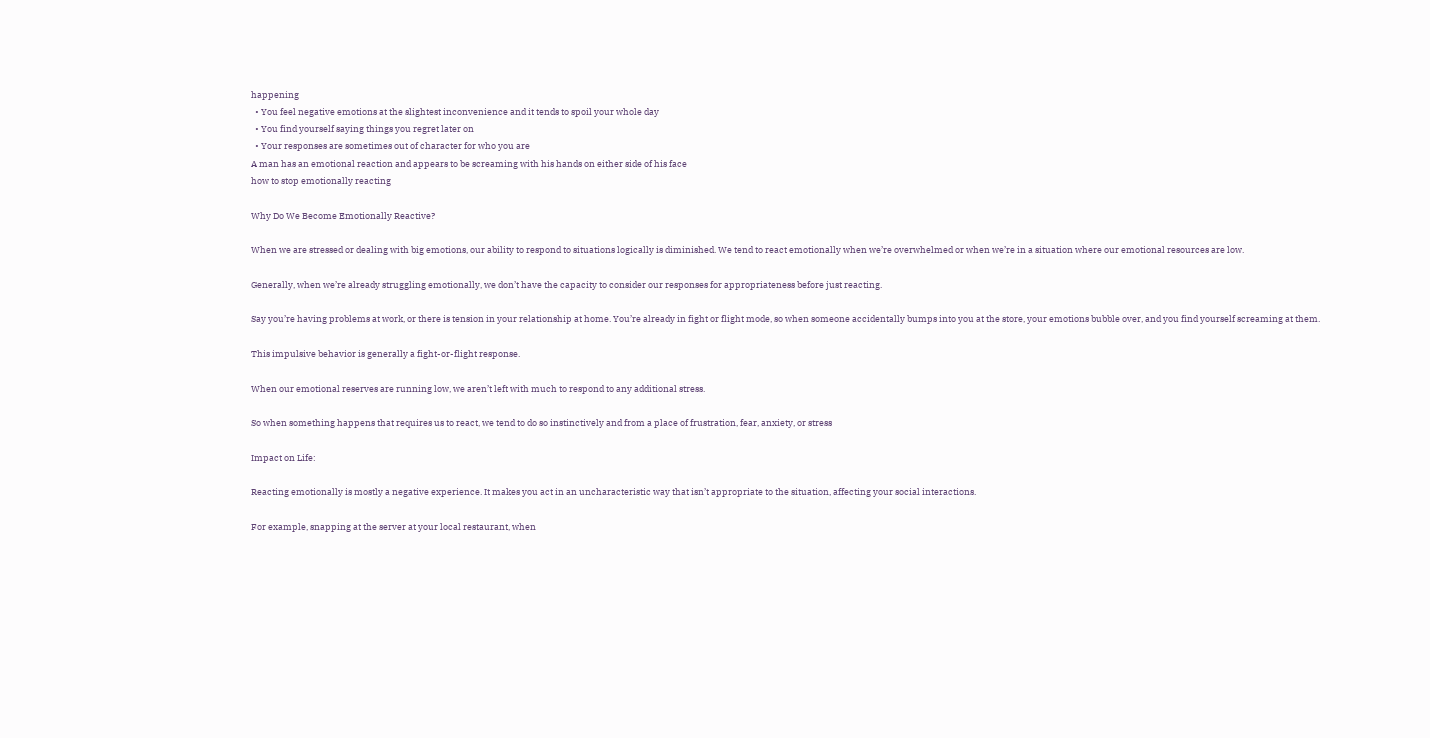happening
  • You feel negative emotions at the slightest inconvenience and it tends to spoil your whole day
  • You find yourself saying things you regret later on
  • Your responses are sometimes out of character for who you are
A man has an emotional reaction and appears to be screaming with his hands on either side of his face
how to stop emotionally reacting

Why Do We Become Emotionally Reactive?

When we are stressed or dealing with big emotions, our ability to respond to situations logically is diminished. We tend to react emotionally when we’re overwhelmed or when we’re in a situation where our emotional resources are low.

Generally, when we’re already struggling emotionally, we don’t have the capacity to consider our responses for appropriateness before just reacting.

Say you’re having problems at work, or there is tension in your relationship at home. You’re already in fight or flight mode, so when someone accidentally bumps into you at the store, your emotions bubble over, and you find yourself screaming at them.

This impulsive behavior is generally a fight-or-flight response.

When our emotional reserves are running low, we aren’t left with much to respond to any additional stress.

So when something happens that requires us to react, we tend to do so instinctively and from a place of frustration, fear, anxiety, or stress

Impact on Life:

Reacting emotionally is mostly a negative experience. It makes you act in an uncharacteristic way that isn’t appropriate to the situation, affecting your social interactions.

For example, snapping at the server at your local restaurant, when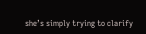she’s simply trying to clarify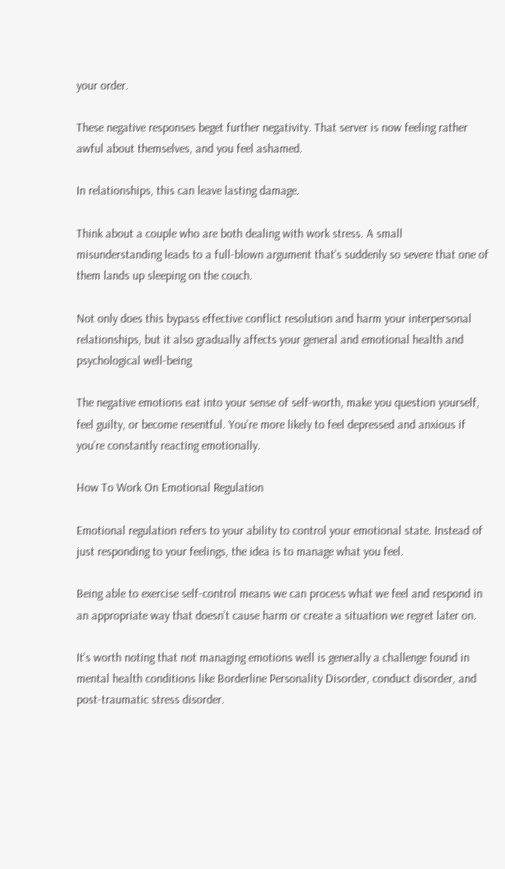your order.

These negative responses beget further negativity. That server is now feeling rather awful about themselves, and you feel ashamed.

In relationships, this can leave lasting damage.

Think about a couple who are both dealing with work stress. A small misunderstanding leads to a full-blown argument that’s suddenly so severe that one of them lands up sleeping on the couch.

Not only does this bypass effective conflict resolution and harm your interpersonal relationships, but it also gradually affects your general and emotional health and psychological well-being

The negative emotions eat into your sense of self-worth, make you question yourself, feel guilty, or become resentful. You’re more likely to feel depressed and anxious if you’re constantly reacting emotionally.

How To Work On Emotional Regulation

Emotional regulation refers to your ability to control your emotional state. Instead of just responding to your feelings, the idea is to manage what you feel.

Being able to exercise self-control means we can process what we feel and respond in an appropriate way that doesn’t cause harm or create a situation we regret later on.

It’s worth noting that not managing emotions well is generally a challenge found in mental health conditions like Borderline Personality Disorder, conduct disorder, and post-traumatic stress disorder.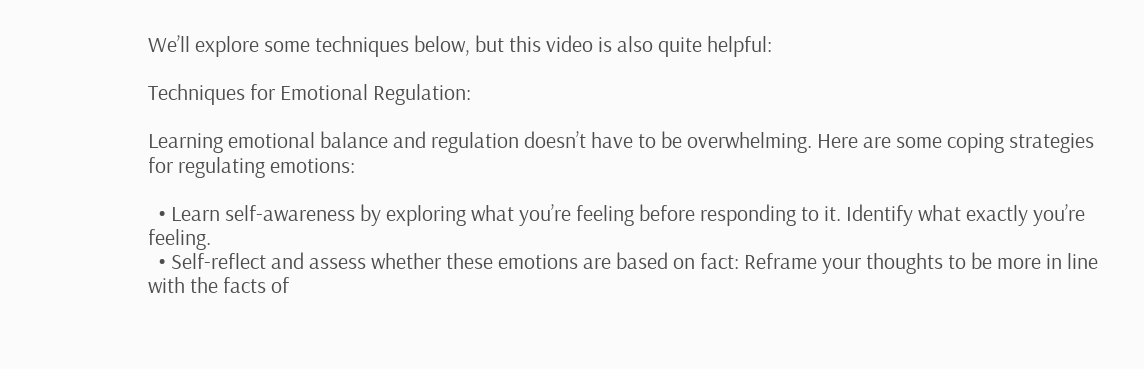We’ll explore some techniques below, but this video is also quite helpful:

Techniques for Emotional Regulation:

Learning emotional balance and regulation doesn’t have to be overwhelming. Here are some coping strategies for regulating emotions:

  • Learn self-awareness by exploring what you’re feeling before responding to it. Identify what exactly you’re feeling.
  • Self-reflect and assess whether these emotions are based on fact: Reframe your thoughts to be more in line with the facts of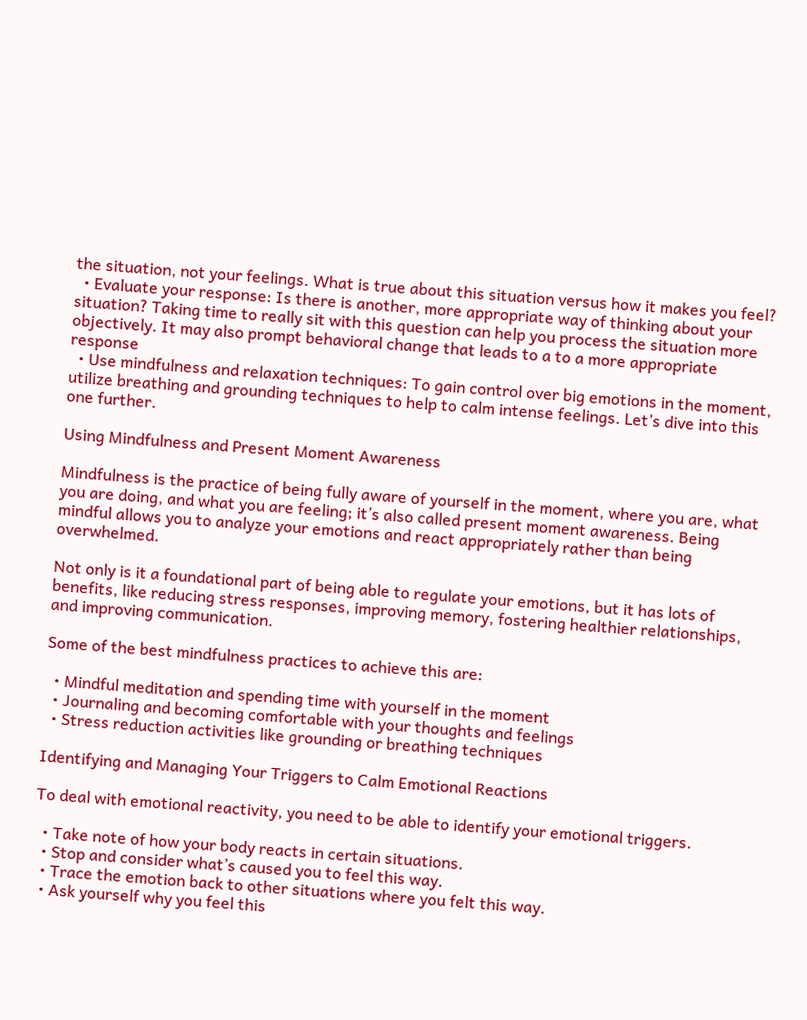the situation, not your feelings. What is true about this situation versus how it makes you feel?
  • Evaluate your response: Is there is another, more appropriate way of thinking about your situation? Taking time to really sit with this question can help you process the situation more objectively. It may also prompt behavioral change that leads to a to a more appropriate response
  • Use mindfulness and relaxation techniques: To gain control over big emotions in the moment, utilize breathing and grounding techniques to help to calm intense feelings. Let’s dive into this one further.

Using Mindfulness and Present Moment Awareness

Mindfulness is the practice of being fully aware of yourself in the moment, where you are, what you are doing, and what you are feeling; it’s also called present moment awareness. Being mindful allows you to analyze your emotions and react appropriately rather than being overwhelmed.

Not only is it a foundational part of being able to regulate your emotions, but it has lots of benefits, like reducing stress responses, improving memory, fostering healthier relationships, and improving communication.

Some of the best mindfulness practices to achieve this are:

  • Mindful meditation and spending time with yourself in the moment
  • Journaling and becoming comfortable with your thoughts and feelings
  • Stress reduction activities like grounding or breathing techniques

Identifying and Managing Your Triggers to Calm Emotional Reactions

To deal with emotional reactivity, you need to be able to identify your emotional triggers.

  • Take note of how your body reacts in certain situations.
  • Stop and consider what’s caused you to feel this way.
  • Trace the emotion back to other situations where you felt this way.
  • Ask yourself why you feel this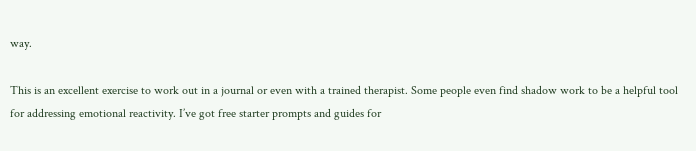way.

This is an excellent exercise to work out in a journal or even with a trained therapist. Some people even find shadow work to be a helpful tool for addressing emotional reactivity. I’ve got free starter prompts and guides for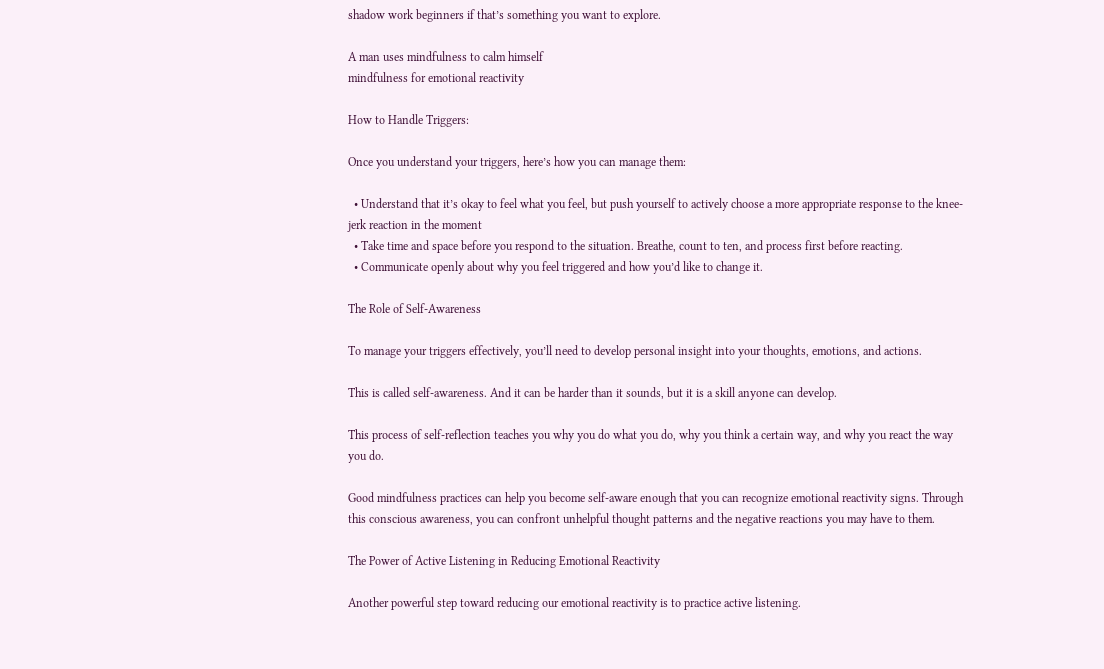shadow work beginners if that’s something you want to explore.

A man uses mindfulness to calm himself
mindfulness for emotional reactivity

How to Handle Triggers:

Once you understand your triggers, here’s how you can manage them:

  • Understand that it’s okay to feel what you feel, but push yourself to actively choose a more appropriate response to the knee-jerk reaction in the moment
  • Take time and space before you respond to the situation. Breathe, count to ten, and process first before reacting.
  • Communicate openly about why you feel triggered and how you’d like to change it.

The Role of Self-Awareness

To manage your triggers effectively, you’ll need to develop personal insight into your thoughts, emotions, and actions.

This is called self-awareness. And it can be harder than it sounds, but it is a skill anyone can develop.

This process of self-reflection teaches you why you do what you do, why you think a certain way, and why you react the way you do.

Good mindfulness practices can help you become self-aware enough that you can recognize emotional reactivity signs. Through this conscious awareness, you can confront unhelpful thought patterns and the negative reactions you may have to them.

The Power of Active Listening in Reducing Emotional Reactivity

Another powerful step toward reducing our emotional reactivity is to practice active listening.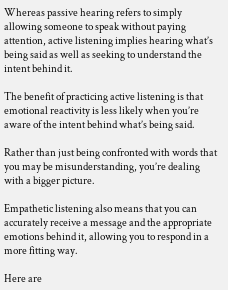Whereas passive hearing refers to simply allowing someone to speak without paying attention, active listening implies hearing what’s being said as well as seeking to understand the intent behind it.

The benefit of practicing active listening is that emotional reactivity is less likely when you’re aware of the intent behind what’s being said.

Rather than just being confronted with words that you may be misunderstanding, you’re dealing with a bigger picture.

Empathetic listening also means that you can accurately receive a message and the appropriate emotions behind it, allowing you to respond in a more fitting way.

Here are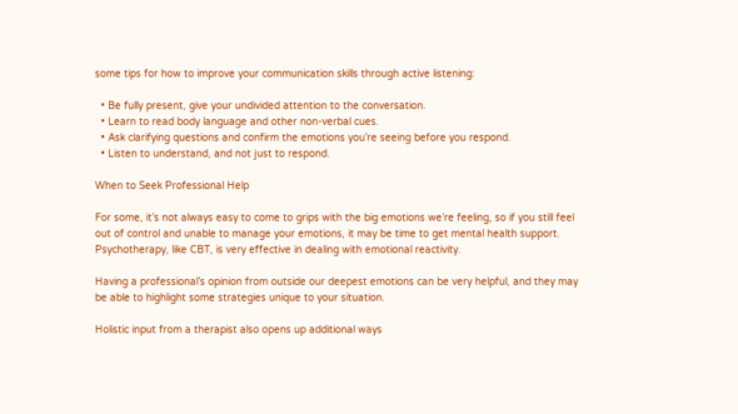some tips for how to improve your communication skills through active listening:

  • Be fully present, give your undivided attention to the conversation.
  • Learn to read body language and other non-verbal cues.
  • Ask clarifying questions and confirm the emotions you’re seeing before you respond.
  • Listen to understand, and not just to respond.

When to Seek Professional Help

For some, it’s not always easy to come to grips with the big emotions we’re feeling, so if you still feel out of control and unable to manage your emotions, it may be time to get mental health support. Psychotherapy, like CBT, is very effective in dealing with emotional reactivity.

Having a professional’s opinion from outside our deepest emotions can be very helpful, and they may be able to highlight some strategies unique to your situation.

Holistic input from a therapist also opens up additional ways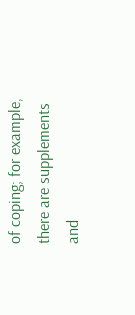of coping; for example, there are supplements and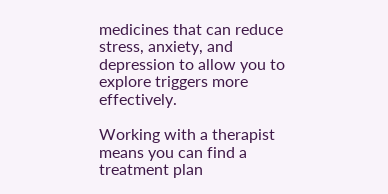medicines that can reduce stress, anxiety, and depression to allow you to explore triggers more effectively.

Working with a therapist means you can find a treatment plan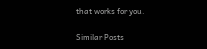that works for you.

Similar Posts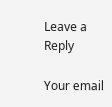Leave a Reply

Your email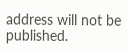address will not be published.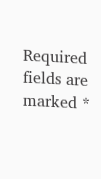Required fields are marked *